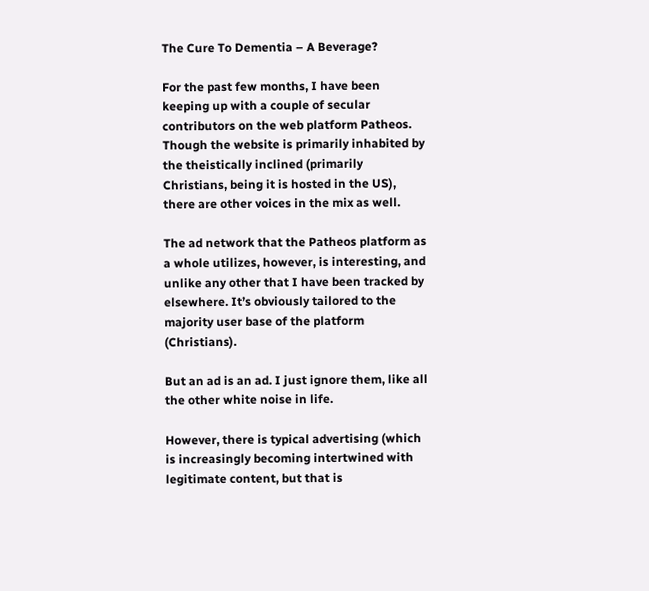The Cure To Dementia – A Beverage?

For the past few months, I have been keeping up with a couple of secular contributors on the web platform Patheos. Though the website is primarily inhabited by the theistically inclined (primarily Christians, being it is hosted in the US), there are other voices in the mix as well.

The ad network that the Patheos platform as a whole utilizes, however, is interesting, and unlike any other that I have been tracked by elsewhere. It’s obviously tailored to the majority user base of the platform (Christians).

But an ad is an ad. I just ignore them, like all the other white noise in life.

However, there is typical advertising (which is increasingly becoming intertwined with legitimate content, but that is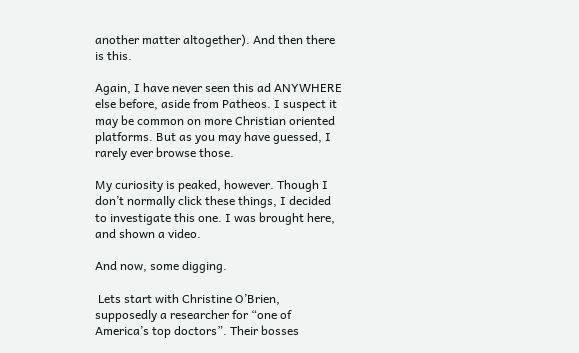another matter altogether). And then there is this.

Again, I have never seen this ad ANYWHERE else before, aside from Patheos. I suspect it may be common on more Christian oriented platforms. But as you may have guessed, I rarely ever browse those.

My curiosity is peaked, however. Though I don’t normally click these things, I decided to investigate this one. I was brought here, and shown a video.

And now, some digging.

 Lets start with Christine O’Brien, supposedly a researcher for “one of America’s top doctors”. Their bosses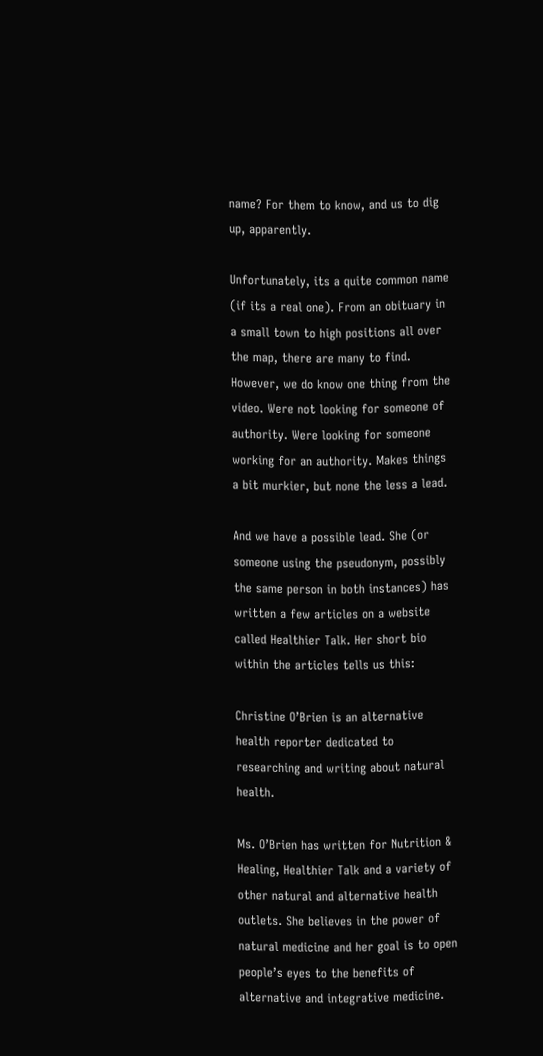name? For them to know, and us to dig up, apparently.

Unfortunately, its a quite common name (if its a real one). From an obituary in a small town to high positions all over the map, there are many to find. However, we do know one thing from the video. Were not looking for someone of authority. Were looking for someone working for an authority. Makes things a bit murkier, but none the less a lead.

And we have a possible lead. She (or someone using the pseudonym, possibly the same person in both instances) has written a few articles on a website called Healthier Talk. Her short bio within the articles tells us this:

Christine O’Brien is an alternative health reporter dedicated to researching and writing about natural health.

Ms. O’Brien has written for Nutrition & Healing, Healthier Talk and a variety of other natural and alternative health outlets. She believes in the power of natural medicine and her goal is to open people’s eyes to the benefits of alternative and integrative medicine.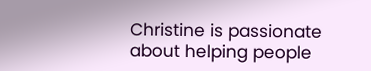Christine is passionate about helping people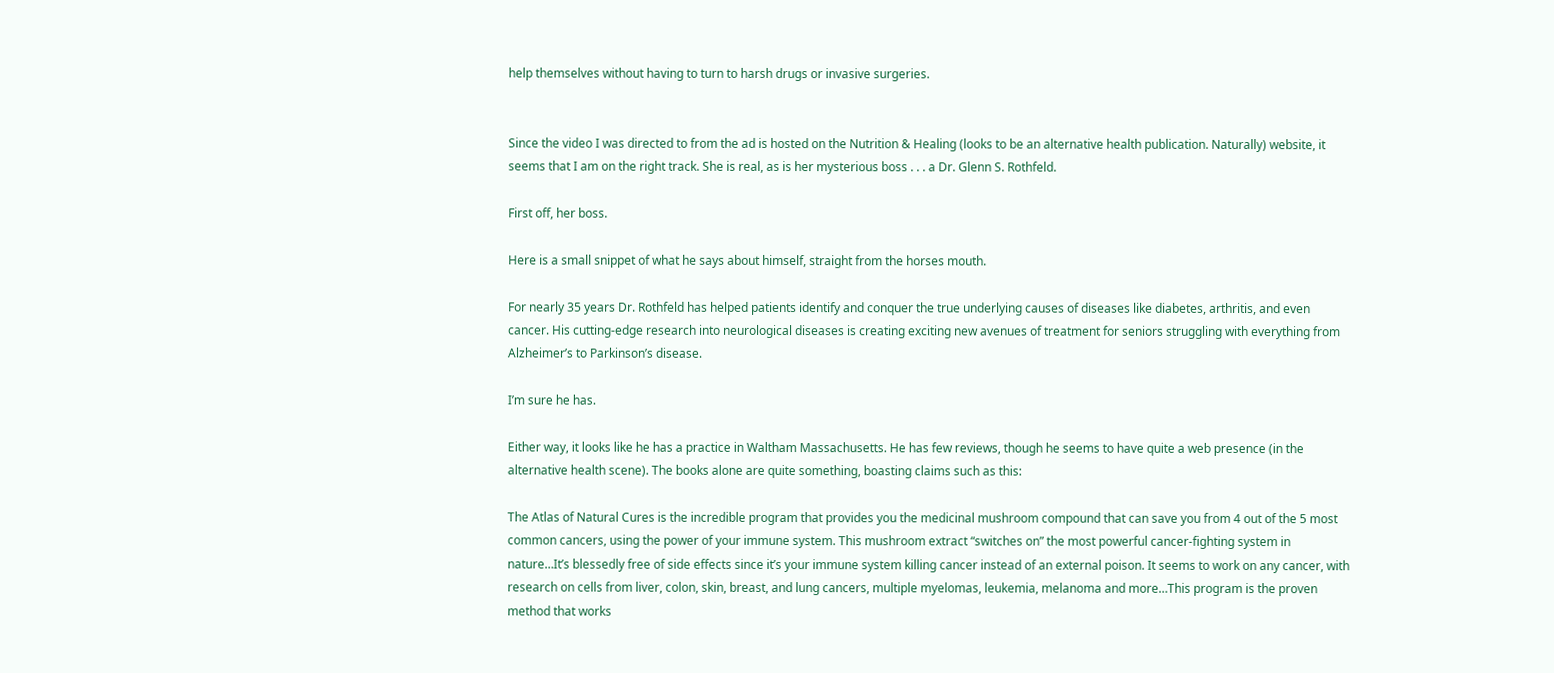help themselves without having to turn to harsh drugs or invasive surgeries.


Since the video I was directed to from the ad is hosted on the Nutrition & Healing (looks to be an alternative health publication. Naturally) website, it seems that I am on the right track. She is real, as is her mysterious boss . . . a Dr. Glenn S. Rothfeld.

First off, her boss.

Here is a small snippet of what he says about himself, straight from the horses mouth.

For nearly 35 years Dr. Rothfeld has helped patients identify and conquer the true underlying causes of diseases like diabetes, arthritis, and even cancer. His cutting-edge research into neurological diseases is creating exciting new avenues of treatment for seniors struggling with everything from Alzheimer’s to Parkinson’s disease.

I’m sure he has.

Either way, it looks like he has a practice in Waltham Massachusetts. He has few reviews, though he seems to have quite a web presence (in the alternative health scene). The books alone are quite something, boasting claims such as this:

The Atlas of Natural Cures is the incredible program that provides you the medicinal mushroom compound that can save you from 4 out of the 5 most common cancers, using the power of your immune system. This mushroom extract “switches on” the most powerful cancer-fighting system in nature…It’s blessedly free of side effects since it’s your immune system killing cancer instead of an external poison. It seems to work on any cancer, with research on cells from liver, colon, skin, breast, and lung cancers, multiple myelomas, leukemia, melanoma and more…This program is the proven method that works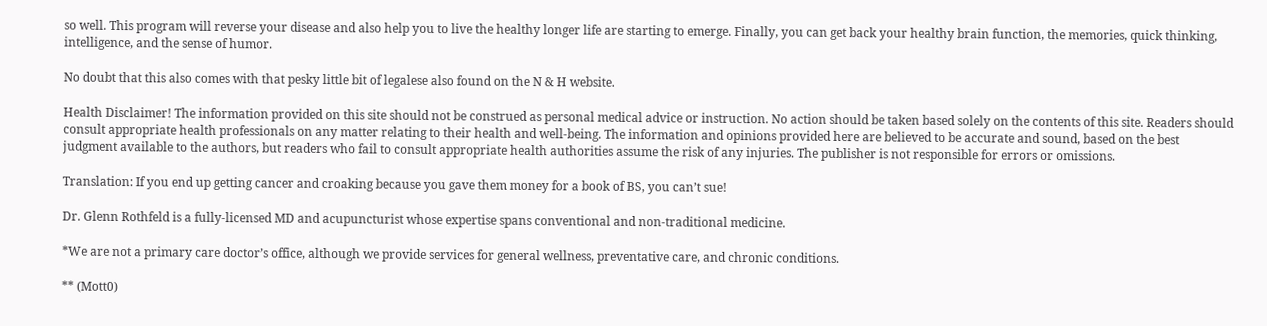so well. This program will reverse your disease and also help you to live the healthy longer life are starting to emerge. Finally, you can get back your healthy brain function, the memories, quick thinking, intelligence, and the sense of humor.

No doubt that this also comes with that pesky little bit of legalese also found on the N & H website.

Health Disclaimer! The information provided on this site should not be construed as personal medical advice or instruction. No action should be taken based solely on the contents of this site. Readers should consult appropriate health professionals on any matter relating to their health and well-being. The information and opinions provided here are believed to be accurate and sound, based on the best judgment available to the authors, but readers who fail to consult appropriate health authorities assume the risk of any injuries. The publisher is not responsible for errors or omissions.

Translation: If you end up getting cancer and croaking because you gave them money for a book of BS, you can’t sue!

Dr. Glenn Rothfeld is a fully-licensed MD and acupuncturist whose expertise spans conventional and non-traditional medicine.

*We are not a primary care doctor’s office, although we provide services for general wellness, preventative care, and chronic conditions.

** (Mott0)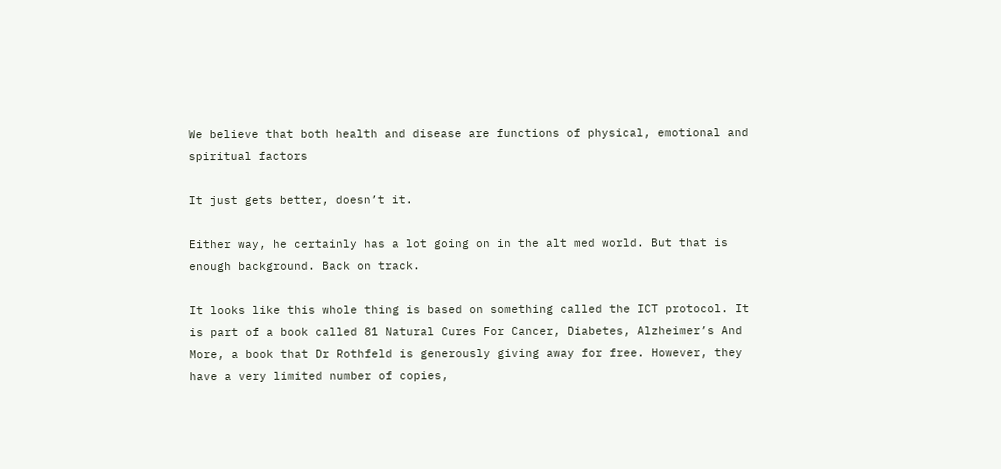We believe that both health and disease are functions of physical, emotional and spiritual factors

It just gets better, doesn’t it.

Either way, he certainly has a lot going on in the alt med world. But that is enough background. Back on track.

It looks like this whole thing is based on something called the ICT protocol. It is part of a book called 81 Natural Cures For Cancer, Diabetes, Alzheimer’s And More, a book that Dr Rothfeld is generously giving away for free. However, they have a very limited number of copies,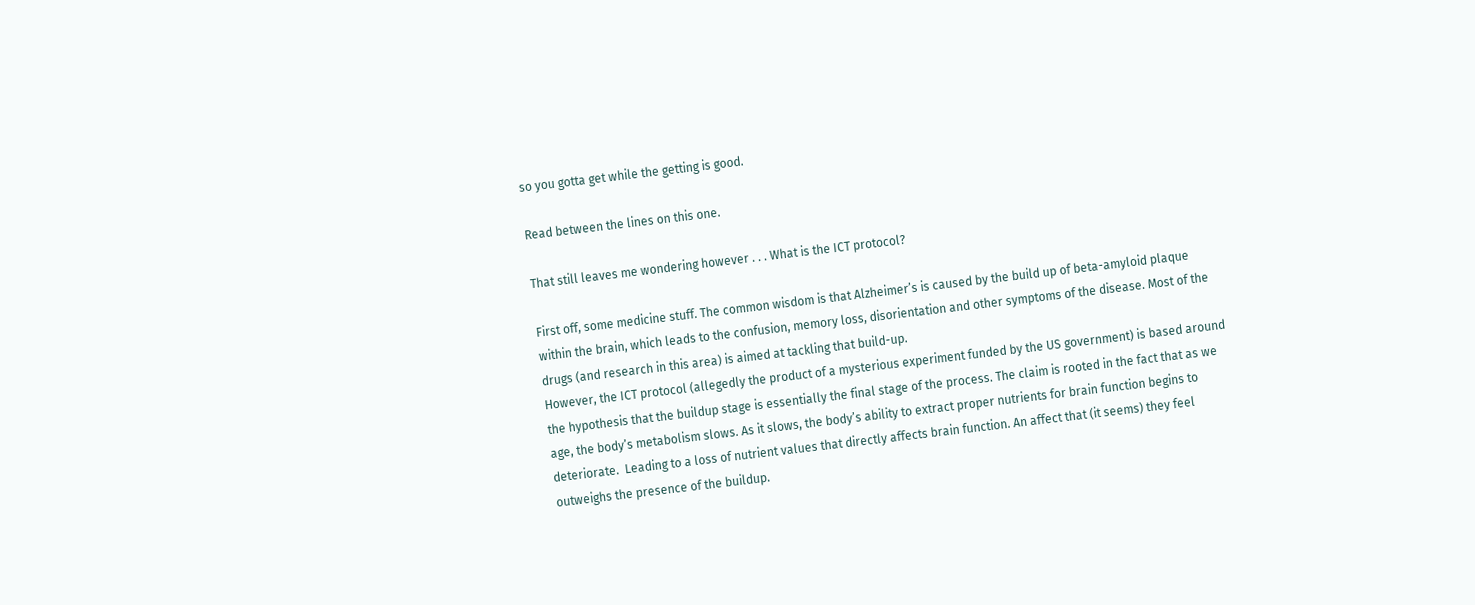so you gotta get while the getting is good.

Read between the lines on this one.

That still leaves me wondering however . . . What is the ICT protocol?

First off, some medicine stuff. The common wisdom is that Alzheimer’s is caused by the build up of beta-amyloid plaque within the brain, which leads to the confusion, memory loss, disorientation and other symptoms of the disease. Most of the drugs (and research in this area) is aimed at tackling that build-up.
However, the ICT protocol (allegedly the product of a mysterious experiment funded by the US government) is based around the hypothesis that the buildup stage is essentially the final stage of the process. The claim is rooted in the fact that as we age, the body’s metabolism slows. As it slows, the body’s ability to extract proper nutrients for brain function begins to deteriorate.  Leading to a loss of nutrient values that directly affects brain function. An affect that (it seems) they feel outweighs the presence of the buildup.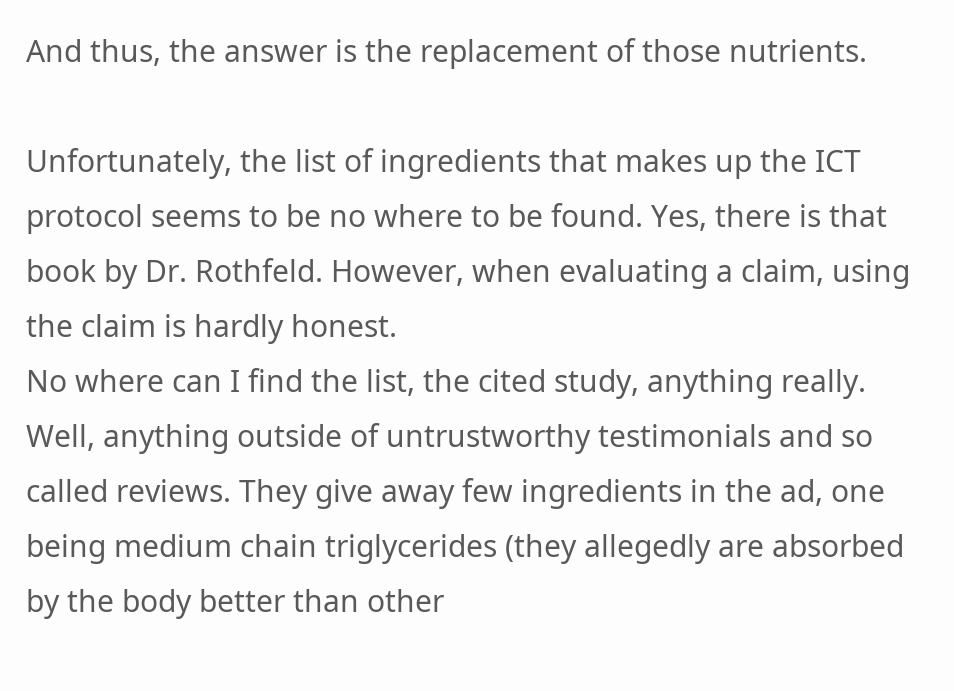And thus, the answer is the replacement of those nutrients.

Unfortunately, the list of ingredients that makes up the ICT protocol seems to be no where to be found. Yes, there is that book by Dr. Rothfeld. However, when evaluating a claim, using the claim is hardly honest.
No where can I find the list, the cited study, anything really. Well, anything outside of untrustworthy testimonials and so called reviews. They give away few ingredients in the ad, one being medium chain triglycerides (they allegedly are absorbed by the body better than other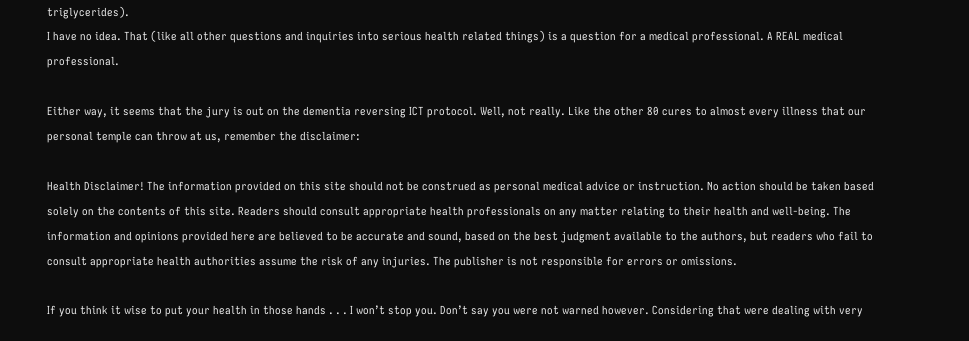triglycerides).
I have no idea. That (like all other questions and inquiries into serious health related things) is a question for a medical professional. A REAL medical professional.

Either way, it seems that the jury is out on the dementia reversing ICT protocol. Well, not really. Like the other 80 cures to almost every illness that our personal temple can throw at us, remember the disclaimer:

Health Disclaimer! The information provided on this site should not be construed as personal medical advice or instruction. No action should be taken based solely on the contents of this site. Readers should consult appropriate health professionals on any matter relating to their health and well-being. The information and opinions provided here are believed to be accurate and sound, based on the best judgment available to the authors, but readers who fail to consult appropriate health authorities assume the risk of any injuries. The publisher is not responsible for errors or omissions.

If you think it wise to put your health in those hands . . . I won’t stop you. Don’t say you were not warned however. Considering that were dealing with very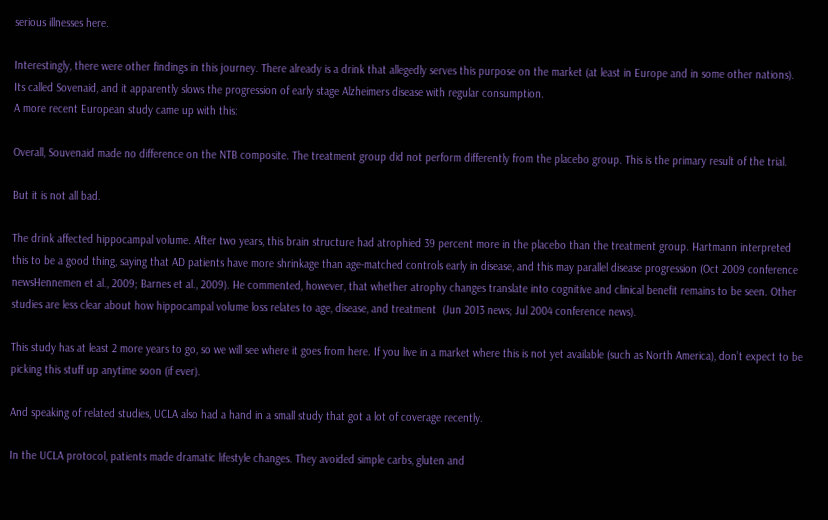serious illnesses here.

Interestingly, there were other findings in this journey. There already is a drink that allegedly serves this purpose on the market (at least in Europe and in some other nations). Its called Sovenaid, and it apparently slows the progression of early stage Alzheimers disease with regular consumption.
A more recent European study came up with this:

Overall, Souvenaid made no difference on the NTB composite. The treatment group did not perform differently from the placebo group. This is the primary result of the trial.

But it is not all bad.

The drink affected hippocampal volume. After two years, this brain structure had atrophied 39 percent more in the placebo than the treatment group. Hartmann interpreted this to be a good thing, saying that AD patients have more shrinkage than age-matched controls early in disease, and this may parallel disease progression (Oct 2009 conference newsHennemen et al., 2009; Barnes et al., 2009). He commented, however, that whether atrophy changes translate into cognitive and clinical benefit remains to be seen. Other studies are less clear about how hippocampal volume loss relates to age, disease, and treatment  (Jun 2013 news; Jul 2004 conference news).

This study has at least 2 more years to go, so we will see where it goes from here. If you live in a market where this is not yet available (such as North America), don’t expect to be picking this stuff up anytime soon (if ever).

And speaking of related studies, UCLA also had a hand in a small study that got a lot of coverage recently.

In the UCLA protocol, patients made dramatic lifestyle changes. They avoided simple carbs, gluten and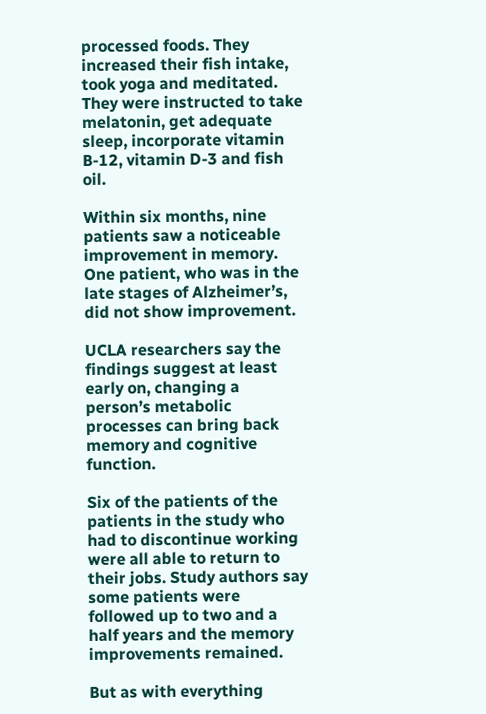processed foods. They increased their fish intake, took yoga and meditated. They were instructed to take melatonin, get adequate sleep, incorporate vitamin B-12, vitamin D-3 and fish oil.

Within six months, nine patients saw a noticeable improvement in memory. One patient, who was in the late stages of Alzheimer’s, did not show improvement.

UCLA researchers say the findings suggest at least early on, changing a person’s metabolic processes can bring back memory and cognitive function.

Six of the patients of the patients in the study who had to discontinue working were all able to return to their jobs. Study authors say some patients were followed up to two and a half years and the memory improvements remained.

But as with everything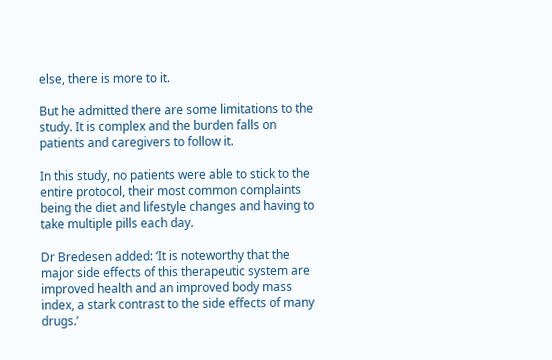else, there is more to it.

But he admitted there are some limitations to the study. It is complex and the burden falls on patients and caregivers to follow it.

In this study, no patients were able to stick to the entire protocol, their most common complaints being the diet and lifestyle changes and having to take multiple pills each day.

Dr Bredesen added: ‘It is noteworthy that the major side effects of this therapeutic system are improved health and an improved body mass index, a stark contrast to the side effects of many drugs.’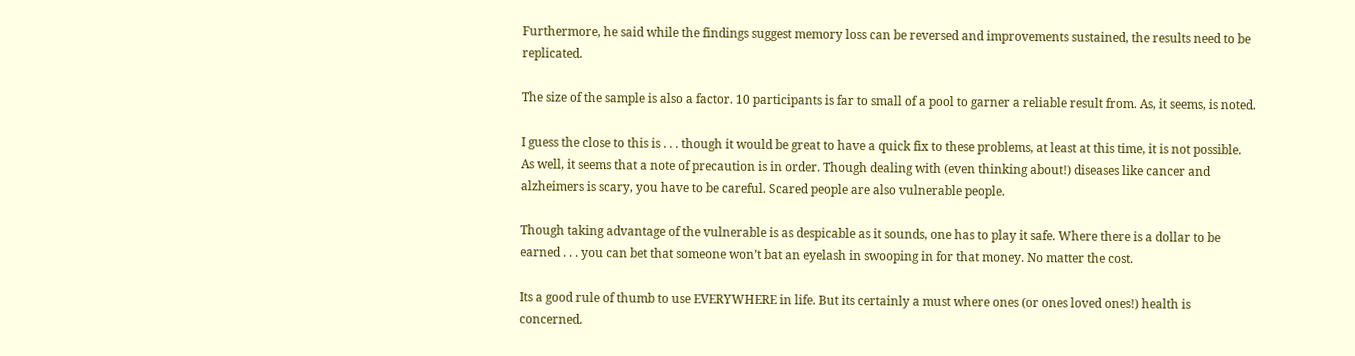Furthermore, he said while the findings suggest memory loss can be reversed and improvements sustained, the results need to be replicated.

The size of the sample is also a factor. 10 participants is far to small of a pool to garner a reliable result from. As, it seems, is noted.

I guess the close to this is . . . though it would be great to have a quick fix to these problems, at least at this time, it is not possible.
As well, it seems that a note of precaution is in order. Though dealing with (even thinking about!) diseases like cancer and alzheimers is scary, you have to be careful. Scared people are also vulnerable people.

Though taking advantage of the vulnerable is as despicable as it sounds, one has to play it safe. Where there is a dollar to be earned . . . you can bet that someone won’t bat an eyelash in swooping in for that money. No matter the cost.

Its a good rule of thumb to use EVERYWHERE in life. But its certainly a must where ones (or ones loved ones!) health is concerned.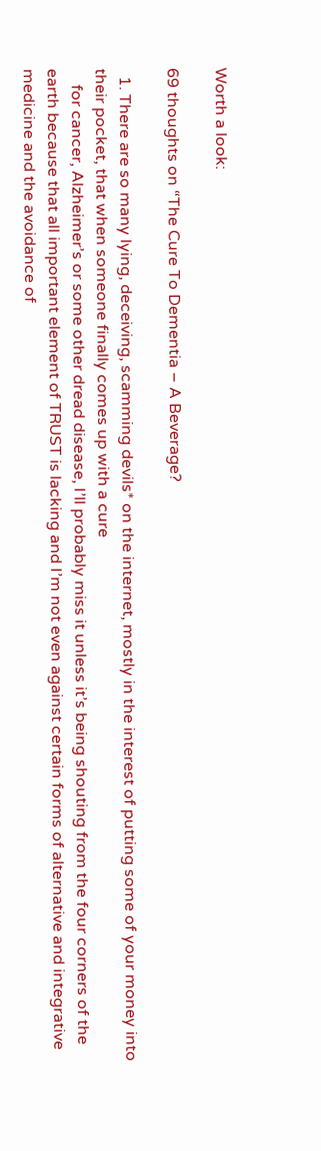Worth a look:

69 thoughts on “The Cure To Dementia – A Beverage?

  1. There are so many lying, deceiving, scamming devils* on the internet, mostly in the interest of putting some of your money into their pocket, that when someone finally comes up with a cure
    for cancer, Alzheimer’s or some other dread disease, I’ll probably miss it unless it’s being shouting from the four corners of the earth because that all important element of TRUST is lacking and I’m not even against certain forms of alternative and integrative medicine and the avoidance of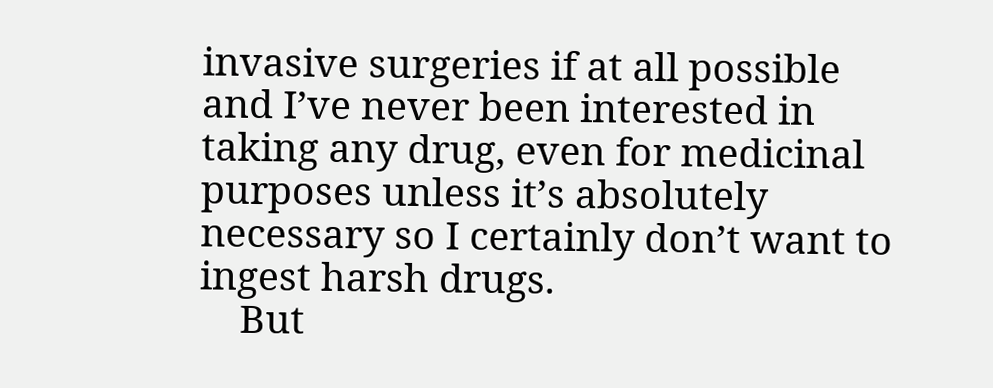invasive surgeries if at all possible and I’ve never been interested in taking any drug, even for medicinal purposes unless it’s absolutely necessary so I certainly don’t want to ingest harsh drugs.
    But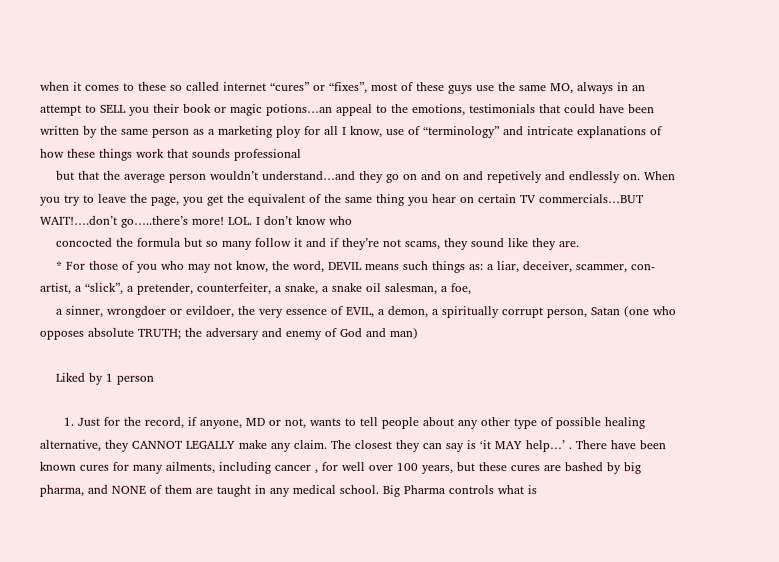when it comes to these so called internet “cures” or “fixes”, most of these guys use the same MO, always in an attempt to SELL you their book or magic potions…an appeal to the emotions, testimonials that could have been written by the same person as a marketing ploy for all I know, use of “terminology” and intricate explanations of how these things work that sounds professional
    but that the average person wouldn’t understand…and they go on and on and repetively and endlessly on. When you try to leave the page, you get the equivalent of the same thing you hear on certain TV commercials…BUT WAIT!….don’t go…..there’s more! LOL. I don’t know who
    concocted the formula but so many follow it and if they’re not scams, they sound like they are.
    * For those of you who may not know, the word, DEVIL means such things as: a liar, deceiver, scammer, con-artist, a “slick”, a pretender, counterfeiter, a snake, a snake oil salesman, a foe,
    a sinner, wrongdoer or evildoer, the very essence of EVIL, a demon, a spiritually corrupt person, Satan (one who opposes absolute TRUTH; the adversary and enemy of God and man)

    Liked by 1 person

      1. Just for the record, if anyone, MD or not, wants to tell people about any other type of possible healing alternative, they CANNOT LEGALLY make any claim. The closest they can say is ‘it MAY help…’ . There have been known cures for many ailments, including cancer , for well over 100 years, but these cures are bashed by big pharma, and NONE of them are taught in any medical school. Big Pharma controls what is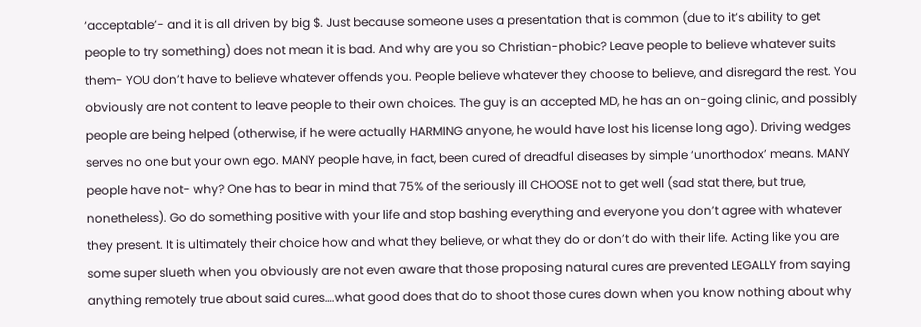‘acceptable’- and it is all driven by big $. Just because someone uses a presentation that is common (due to it’s ability to get people to try something) does not mean it is bad. And why are you so Christian-phobic? Leave people to believe whatever suits them- YOU don’t have to believe whatever offends you. People believe whatever they choose to believe, and disregard the rest. You obviously are not content to leave people to their own choices. The guy is an accepted MD, he has an on-going clinic, and possibly people are being helped (otherwise, if he were actually HARMING anyone, he would have lost his license long ago). Driving wedges serves no one but your own ego. MANY people have, in fact, been cured of dreadful diseases by simple ‘unorthodox’ means. MANY people have not- why? One has to bear in mind that 75% of the seriously ill CHOOSE not to get well (sad stat there, but true, nonetheless). Go do something positive with your life and stop bashing everything and everyone you don’t agree with whatever they present. It is ultimately their choice how and what they believe, or what they do or don’t do with their life. Acting like you are some super slueth when you obviously are not even aware that those proposing natural cures are prevented LEGALLY from saying anything remotely true about said cures….what good does that do to shoot those cures down when you know nothing about why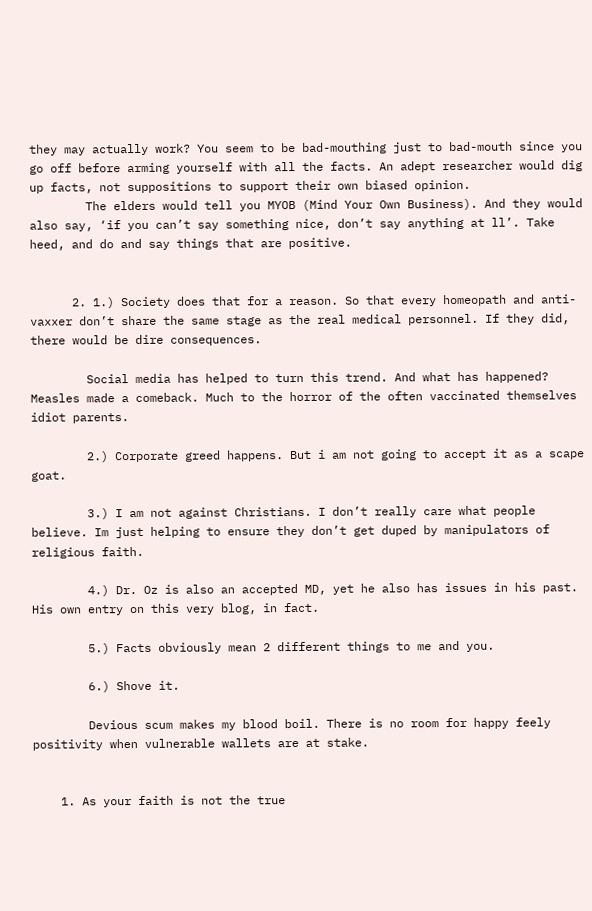they may actually work? You seem to be bad-mouthing just to bad-mouth since you go off before arming yourself with all the facts. An adept researcher would dig up facts, not suppositions to support their own biased opinion.
        The elders would tell you MYOB (Mind Your Own Business). And they would also say, ‘if you can’t say something nice, don’t say anything at ll’. Take heed, and do and say things that are positive.


      2. 1.) Society does that for a reason. So that every homeopath and anti-vaxxer don’t share the same stage as the real medical personnel. If they did, there would be dire consequences.

        Social media has helped to turn this trend. And what has happened? Measles made a comeback. Much to the horror of the often vaccinated themselves idiot parents.

        2.) Corporate greed happens. But i am not going to accept it as a scape goat.

        3.) I am not against Christians. I don’t really care what people believe. Im just helping to ensure they don’t get duped by manipulators of religious faith.

        4.) Dr. Oz is also an accepted MD, yet he also has issues in his past. His own entry on this very blog, in fact.

        5.) Facts obviously mean 2 different things to me and you.

        6.) Shove it.

        Devious scum makes my blood boil. There is no room for happy feely positivity when vulnerable wallets are at stake.


    1. As your faith is not the true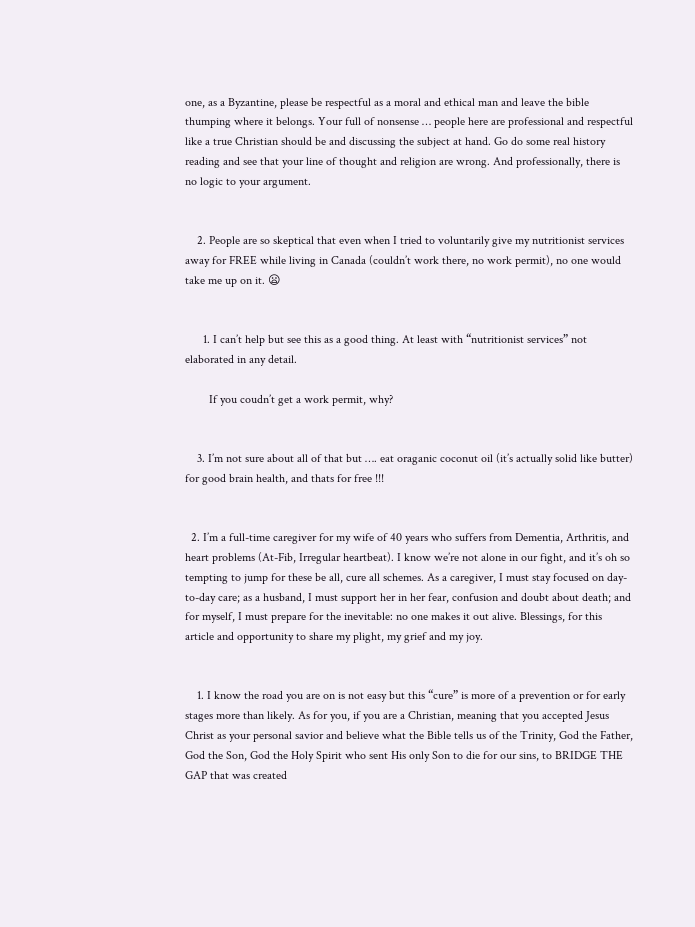one, as a Byzantine, please be respectful as a moral and ethical man and leave the bible thumping where it belongs. Your full of nonsense … people here are professional and respectful like a true Christian should be and discussing the subject at hand. Go do some real history reading and see that your line of thought and religion are wrong. And professionally, there is no logic to your argument.


    2. People are so skeptical that even when I tried to voluntarily give my nutritionist services away for FREE while living in Canada (couldn’t work there, no work permit), no one would take me up on it. 😦


      1. I can’t help but see this as a good thing. At least with “nutritionist services” not elaborated in any detail.

        If you coudn’t get a work permit, why?


    3. I’m not sure about all of that but …. eat oraganic coconut oil (it’s actually solid like butter) for good brain health, and thats for free !!!


  2. I’m a full-time caregiver for my wife of 40 years who suffers from Dementia, Arthritis, and heart problems (At-Fib, Irregular heartbeat). I know we’re not alone in our fight, and it’s oh so tempting to jump for these be all, cure all schemes. As a caregiver, I must stay focused on day-to-day care; as a husband, I must support her in her fear, confusion and doubt about death; and for myself, I must prepare for the inevitable: no one makes it out alive. Blessings, for this article and opportunity to share my plight, my grief and my joy.


    1. I know the road you are on is not easy but this “cure” is more of a prevention or for early stages more than likely. As for you, if you are a Christian, meaning that you accepted Jesus Christ as your personal savior and believe what the Bible tells us of the Trinity, God the Father, God the Son, God the Holy Spirit who sent His only Son to die for our sins, to BRIDGE THE GAP that was created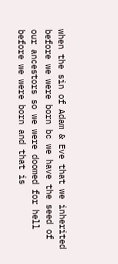when the sin of Adam & Eve that we inherited before we were born bc we have the seed of our ancestors so we were doomed for hell before we were born and that is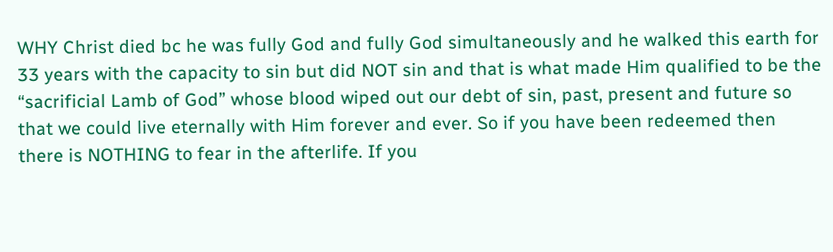WHY Christ died bc he was fully God and fully God simultaneously and he walked this earth for 33 years with the capacity to sin but did NOT sin and that is what made Him qualified to be the “sacrificial Lamb of God” whose blood wiped out our debt of sin, past, present and future so that we could live eternally with Him forever and ever. So if you have been redeemed then there is NOTHING to fear in the afterlife. If you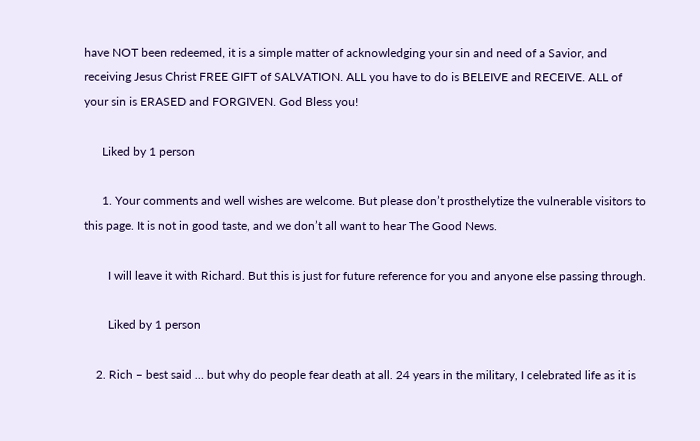have NOT been redeemed, it is a simple matter of acknowledging your sin and need of a Savior, and receiving Jesus Christ FREE GIFT of SALVATION. ALL you have to do is BELEIVE and RECEIVE. ALL of your sin is ERASED and FORGIVEN. God Bless you!

      Liked by 1 person

      1. Your comments and well wishes are welcome. But please don’t prosthelytize the vulnerable visitors to this page. It is not in good taste, and we don’t all want to hear The Good News.

        I will leave it with Richard. But this is just for future reference for you and anyone else passing through.

        Liked by 1 person

    2. Rich – best said … but why do people fear death at all. 24 years in the military, I celebrated life as it is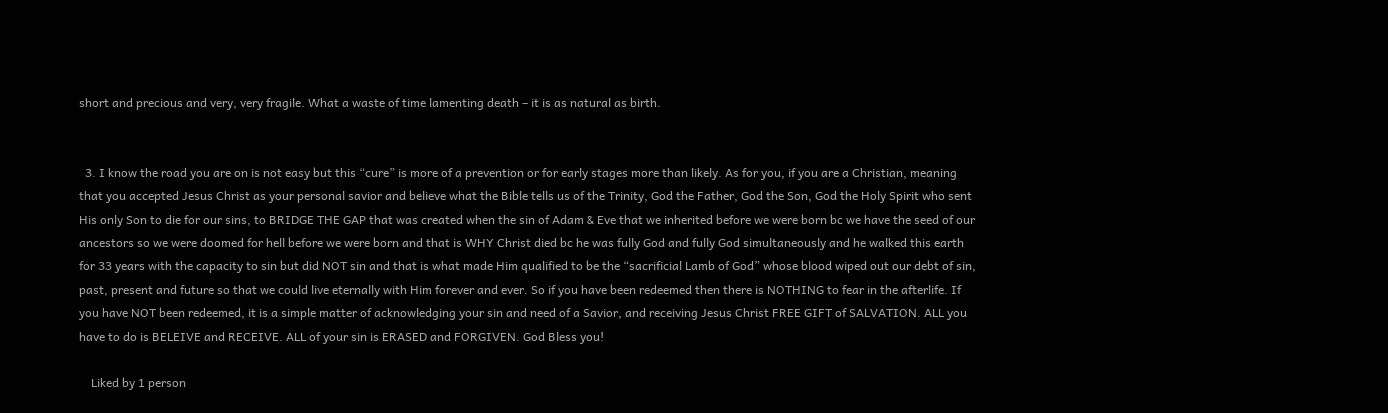short and precious and very, very fragile. What a waste of time lamenting death – it is as natural as birth.


  3. I know the road you are on is not easy but this “cure” is more of a prevention or for early stages more than likely. As for you, if you are a Christian, meaning that you accepted Jesus Christ as your personal savior and believe what the Bible tells us of the Trinity, God the Father, God the Son, God the Holy Spirit who sent His only Son to die for our sins, to BRIDGE THE GAP that was created when the sin of Adam & Eve that we inherited before we were born bc we have the seed of our ancestors so we were doomed for hell before we were born and that is WHY Christ died bc he was fully God and fully God simultaneously and he walked this earth for 33 years with the capacity to sin but did NOT sin and that is what made Him qualified to be the “sacrificial Lamb of God” whose blood wiped out our debt of sin, past, present and future so that we could live eternally with Him forever and ever. So if you have been redeemed then there is NOTHING to fear in the afterlife. If you have NOT been redeemed, it is a simple matter of acknowledging your sin and need of a Savior, and receiving Jesus Christ FREE GIFT of SALVATION. ALL you have to do is BELEIVE and RECEIVE. ALL of your sin is ERASED and FORGIVEN. God Bless you!

    Liked by 1 person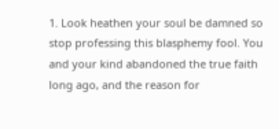1. Look heathen your soul be damned so stop professing this blasphemy fool. You and your kind abandoned the true faith long ago, and the reason for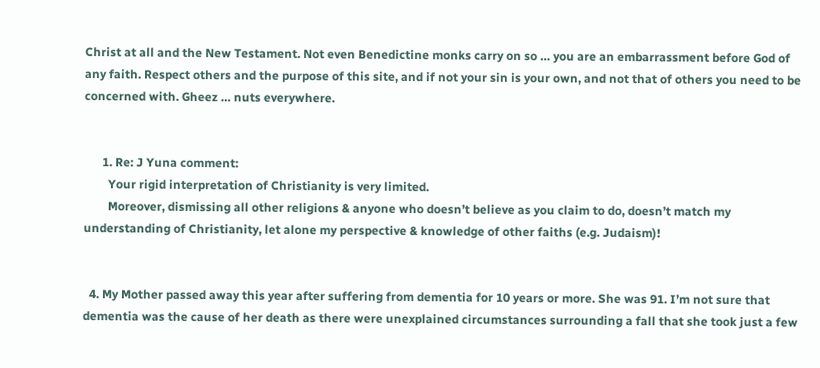Christ at all and the New Testament. Not even Benedictine monks carry on so … you are an embarrassment before God of any faith. Respect others and the purpose of this site, and if not your sin is your own, and not that of others you need to be concerned with. Gheez … nuts everywhere.


      1. Re: J Yuna comment:
        Your rigid interpretation of Christianity is very limited.
        Moreover, dismissing all other religions & anyone who doesn’t believe as you claim to do, doesn’t match my understanding of Christianity, let alone my perspective & knowledge of other faiths (e.g. Judaism)!


  4. My Mother passed away this year after suffering from dementia for 10 years or more. She was 91. I’m not sure that dementia was the cause of her death as there were unexplained circumstances surrounding a fall that she took just a few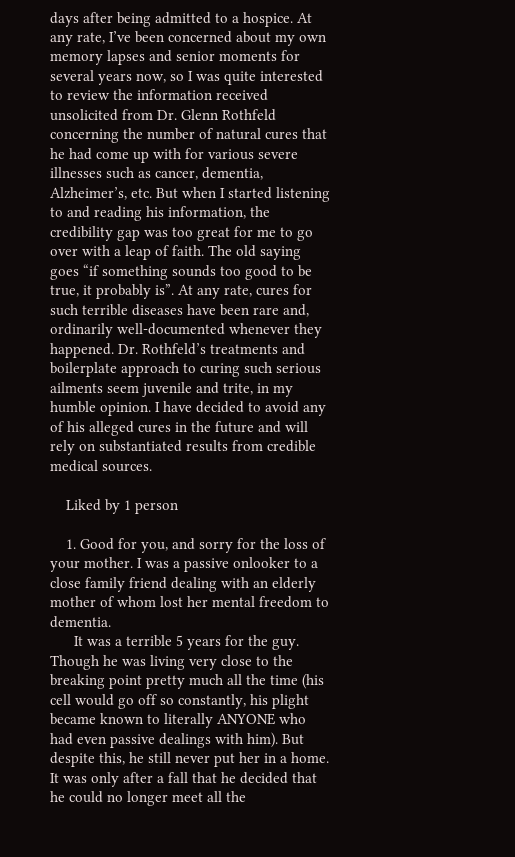days after being admitted to a hospice. At any rate, I’ve been concerned about my own memory lapses and senior moments for several years now, so I was quite interested to review the information received unsolicited from Dr. Glenn Rothfeld concerning the number of natural cures that he had come up with for various severe illnesses such as cancer, dementia, Alzheimer’s, etc. But when I started listening to and reading his information, the credibility gap was too great for me to go over with a leap of faith. The old saying goes “if something sounds too good to be true, it probably is”. At any rate, cures for such terrible diseases have been rare and, ordinarily well-documented whenever they happened. Dr. Rothfeld’s treatments and boilerplate approach to curing such serious ailments seem juvenile and trite, in my humble opinion. I have decided to avoid any of his alleged cures in the future and will rely on substantiated results from credible medical sources.

    Liked by 1 person

    1. Good for you, and sorry for the loss of your mother. I was a passive onlooker to a close family friend dealing with an elderly mother of whom lost her mental freedom to dementia.
      It was a terrible 5 years for the guy. Though he was living very close to the breaking point pretty much all the time (his cell would go off so constantly, his plight became known to literally ANYONE who had even passive dealings with him). But despite this, he still never put her in a home. It was only after a fall that he decided that he could no longer meet all the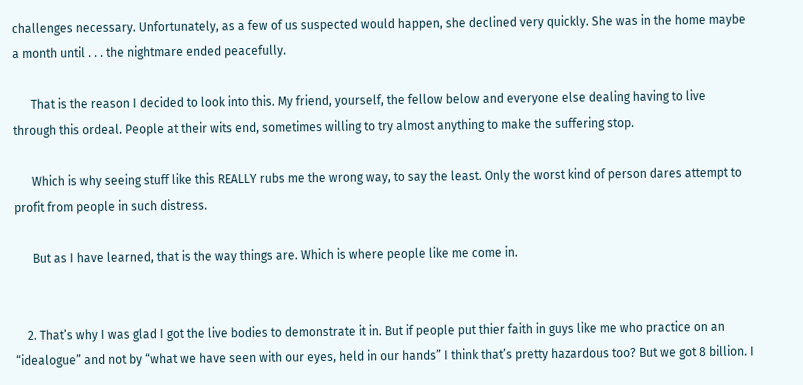challenges necessary. Unfortunately, as a few of us suspected would happen, she declined very quickly. She was in the home maybe a month until . . . the nightmare ended peacefully.

      That is the reason I decided to look into this. My friend, yourself, the fellow below and everyone else dealing having to live through this ordeal. People at their wits end, sometimes willing to try almost anything to make the suffering stop.

      Which is why seeing stuff like this REALLY rubs me the wrong way, to say the least. Only the worst kind of person dares attempt to profit from people in such distress.

      But as I have learned, that is the way things are. Which is where people like me come in.


    2. That’s why I was glad I got the live bodies to demonstrate it in. But if people put thier faith in guys like me who practice on an “idealogue” and not by “what we have seen with our eyes, held in our hands” I think that’s pretty hazardous too? But we got 8 billion. I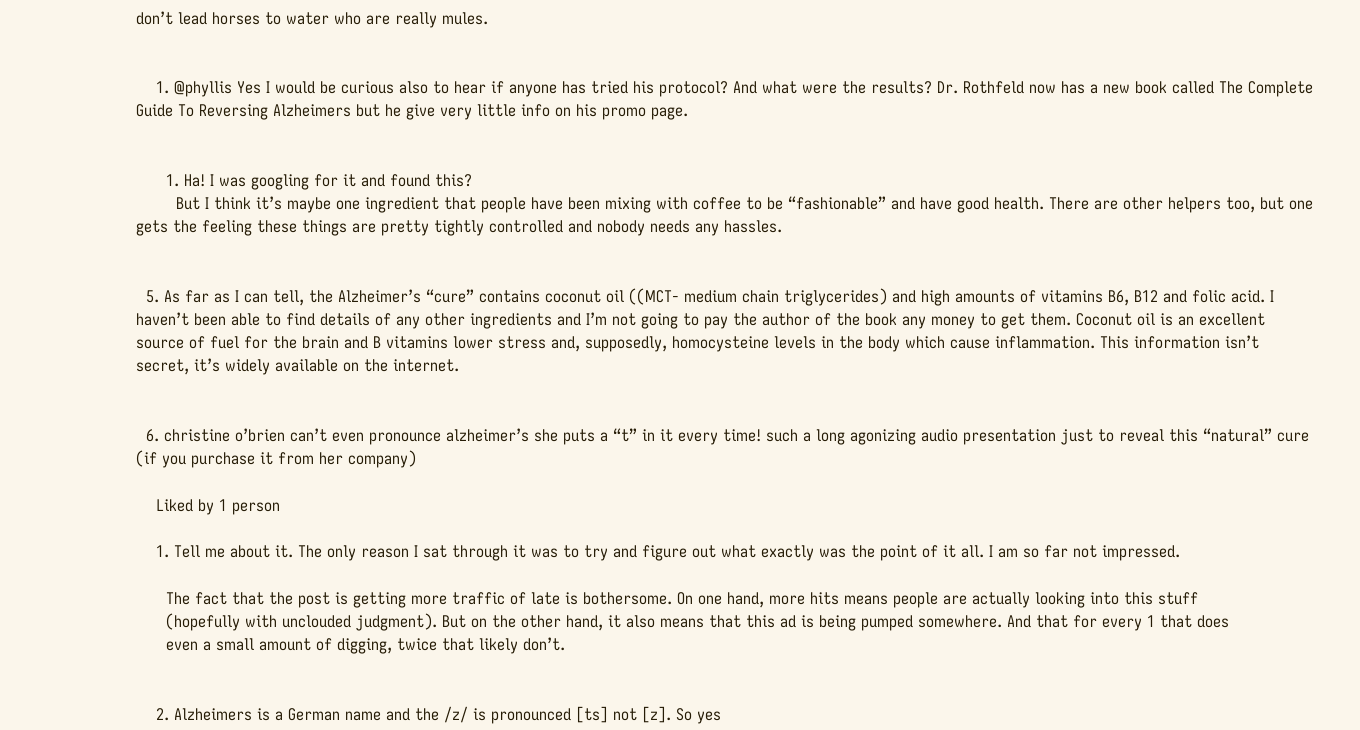don’t lead horses to water who are really mules.


    1. @phyllis Yes I would be curious also to hear if anyone has tried his protocol? And what were the results? Dr. Rothfeld now has a new book called The Complete Guide To Reversing Alzheimers but he give very little info on his promo page.


      1. Ha! I was googling for it and found this?
        But I think it’s maybe one ingredient that people have been mixing with coffee to be “fashionable” and have good health. There are other helpers too, but one gets the feeling these things are pretty tightly controlled and nobody needs any hassles.


  5. As far as I can tell, the Alzheimer’s “cure” contains coconut oil ((MCT- medium chain triglycerides) and high amounts of vitamins B6, B12 and folic acid. I haven’t been able to find details of any other ingredients and I’m not going to pay the author of the book any money to get them. Coconut oil is an excellent source of fuel for the brain and B vitamins lower stress and, supposedly, homocysteine levels in the body which cause inflammation. This information isn’t secret, it’s widely available on the internet.


  6. christine o’brien can’t even pronounce alzheimer’s she puts a “t” in it every time! such a long agonizing audio presentation just to reveal this “natural” cure (if you purchase it from her company)

    Liked by 1 person

    1. Tell me about it. The only reason I sat through it was to try and figure out what exactly was the point of it all. I am so far not impressed.

      The fact that the post is getting more traffic of late is bothersome. On one hand, more hits means people are actually looking into this stuff
      (hopefully with unclouded judgment). But on the other hand, it also means that this ad is being pumped somewhere. And that for every 1 that does
      even a small amount of digging, twice that likely don’t.


    2. Alzheimers is a German name and the /z/ is pronounced [ts] not [z]. So yes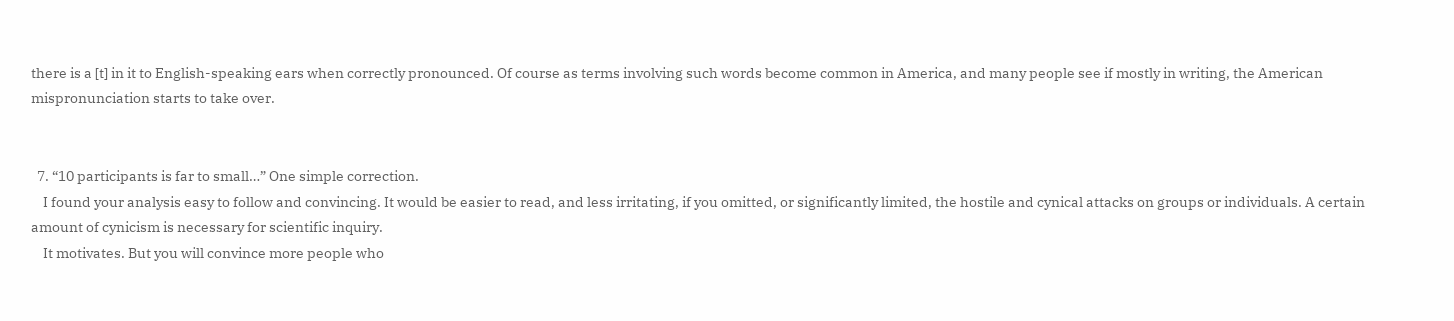there is a [t] in it to English-speaking ears when correctly pronounced. Of course as terms involving such words become common in America, and many people see if mostly in writing, the American mispronunciation starts to take over.


  7. “10 participants is far to small…” One simple correction.
    I found your analysis easy to follow and convincing. It would be easier to read, and less irritating, if you omitted, or significantly limited, the hostile and cynical attacks on groups or individuals. A certain amount of cynicism is necessary for scientific inquiry.
    It motivates. But you will convince more people who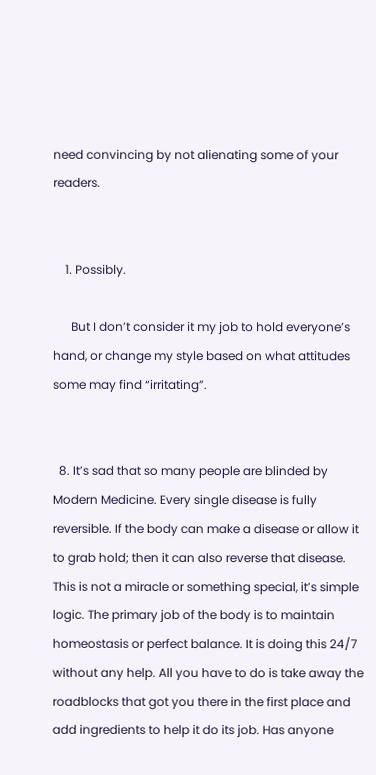need convincing by not alienating some of your readers.


    1. Possibly.

      But I don’t consider it my job to hold everyone’s hand, or change my style based on what attitudes some may find “irritating”.


  8. It’s sad that so many people are blinded by Modern Medicine. Every single disease is fully reversible. If the body can make a disease or allow it to grab hold; then it can also reverse that disease. This is not a miracle or something special, it’s simple logic. The primary job of the body is to maintain homeostasis or perfect balance. It is doing this 24/7 without any help. All you have to do is take away the roadblocks that got you there in the first place and add ingredients to help it do its job. Has anyone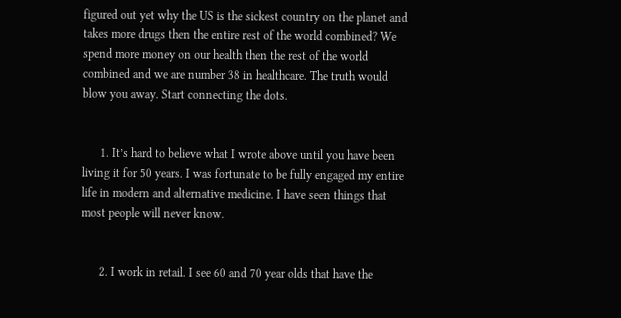figured out yet why the US is the sickest country on the planet and takes more drugs then the entire rest of the world combined? We spend more money on our health then the rest of the world combined and we are number 38 in healthcare. The truth would blow you away. Start connecting the dots.


      1. It’s hard to believe what I wrote above until you have been living it for 50 years. I was fortunate to be fully engaged my entire life in modern and alternative medicine. I have seen things that most people will never know.


      2. I work in retail. I see 60 and 70 year olds that have the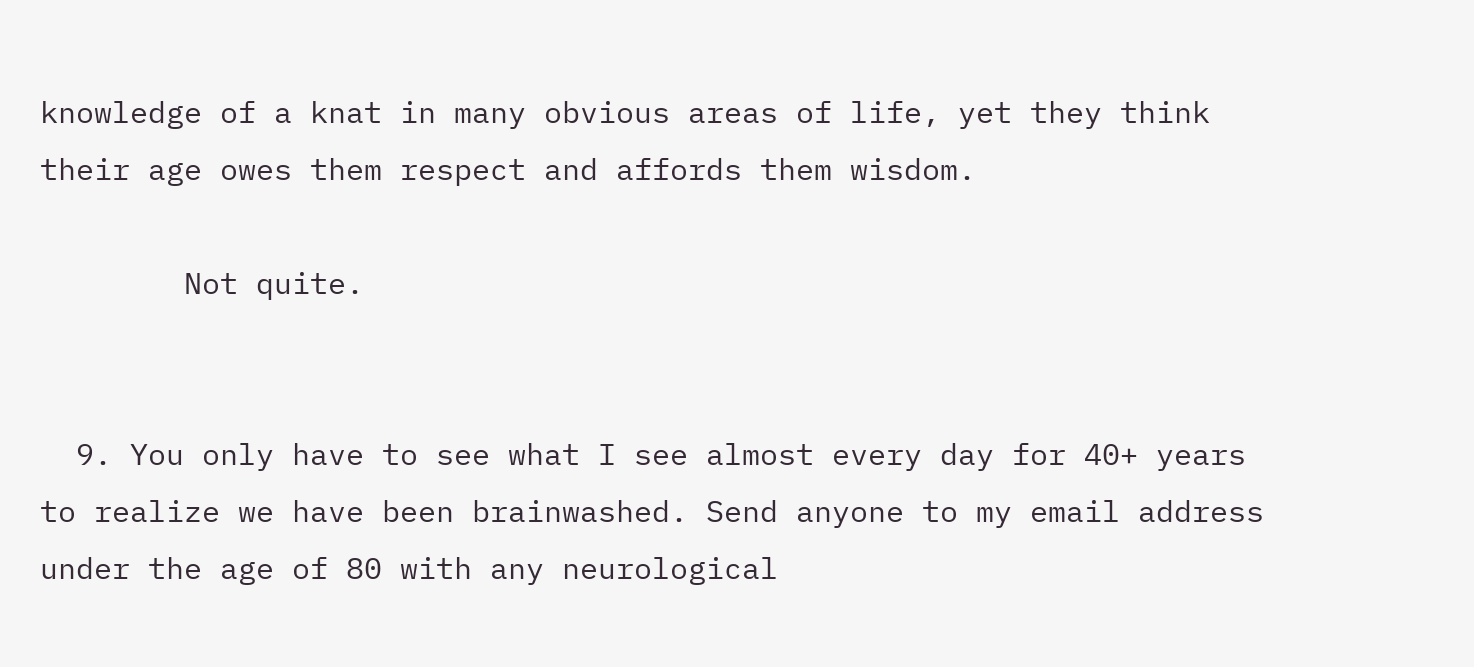knowledge of a knat in many obvious areas of life, yet they think their age owes them respect and affords them wisdom.

        Not quite.


  9. You only have to see what I see almost every day for 40+ years to realize we have been brainwashed. Send anyone to my email address under the age of 80 with any neurological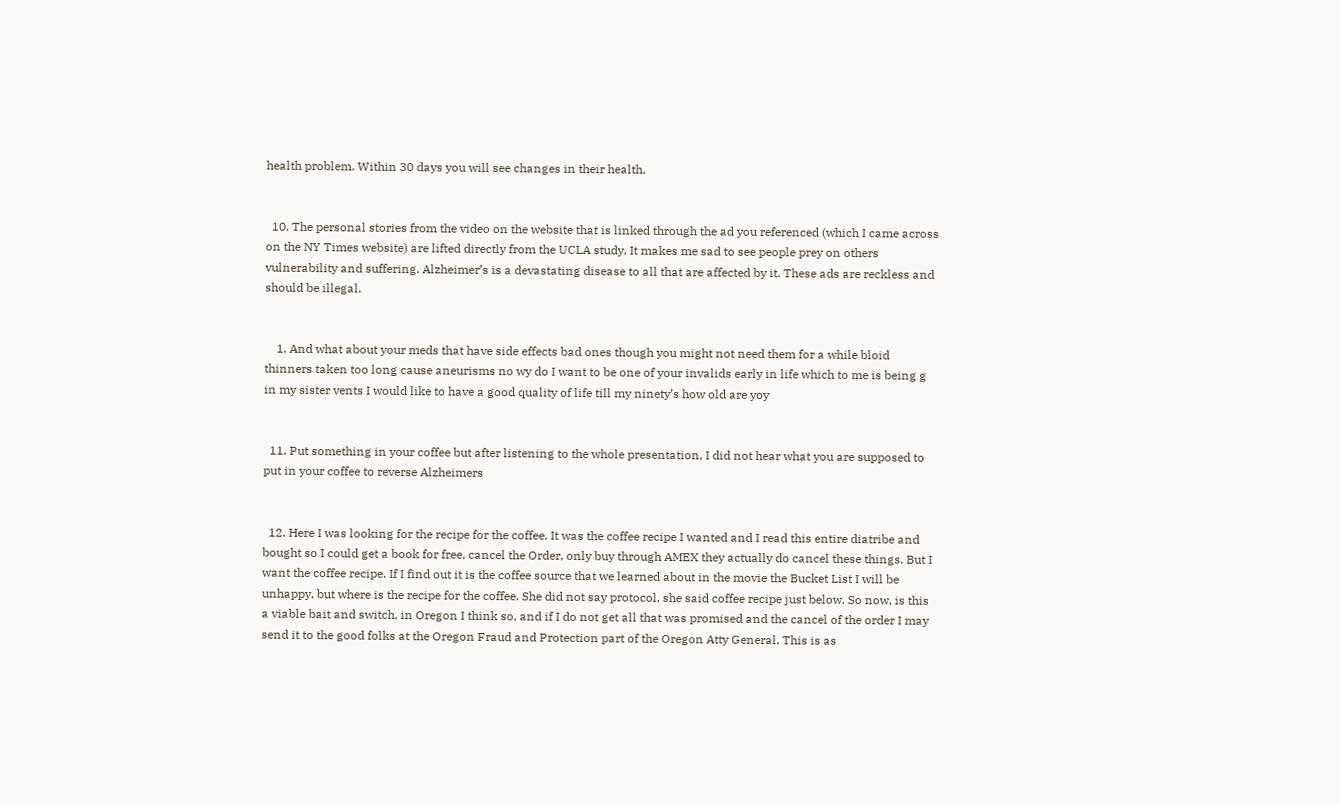health problem. Within 30 days you will see changes in their health.


  10. The personal stories from the video on the website that is linked through the ad you referenced (which I came across on the NY Times website) are lifted directly from the UCLA study. It makes me sad to see people prey on others vulnerability and suffering. Alzheimer’s is a devastating disease to all that are affected by it. These ads are reckless and should be illegal.


    1. And what about your meds that have side effects bad ones though you might not need them for a while bloid thinners taken too long cause aneurisms no wy do I want to be one of your invalids early in life which to me is being g in my sister vents I would like to have a good quality of life till my ninety’s how old are yoy


  11. Put something in your coffee but after listening to the whole presentation, I did not hear what you are supposed to put in your coffee to reverse Alzheimers


  12. Here I was looking for the recipe for the coffee. It was the coffee recipe I wanted and I read this entire diatribe and bought so I could get a book for free, cancel the Order, only buy through AMEX they actually do cancel these things. But I want the coffee recipe. If I find out it is the coffee source that we learned about in the movie the Bucket List I will be unhappy, but where is the recipe for the coffee. She did not say protocol, she said coffee recipe just below. So now, is this a viable bait and switch, in Oregon I think so, and if I do not get all that was promised and the cancel of the order I may send it to the good folks at the Oregon Fraud and Protection part of the Oregon Atty General. This is as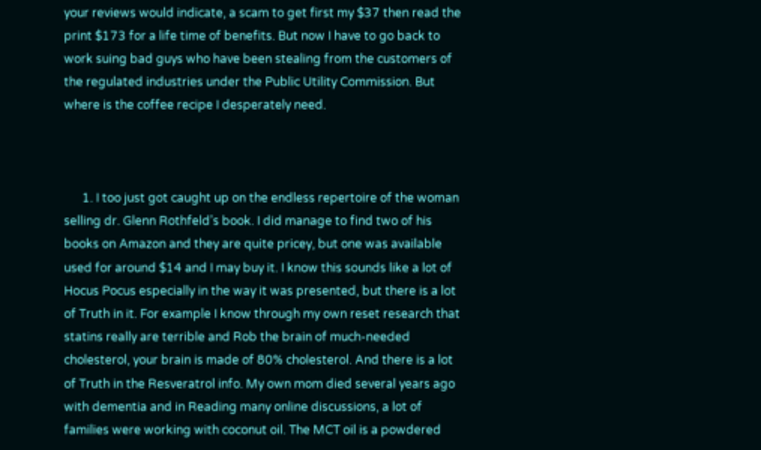your reviews would indicate, a scam to get first my $37 then read the print $173 for a life time of benefits. But now I have to go back to work suing bad guys who have been stealing from the customers of the regulated industries under the Public Utility Commission. But where is the coffee recipe I desperately need.



      1. I too just got caught up on the endless repertoire of the woman selling dr. Glenn Rothfeld’s book. I did manage to find two of his books on Amazon and they are quite pricey, but one was available used for around $14 and I may buy it. I know this sounds like a lot of Hocus Pocus especially in the way it was presented, but there is a lot of Truth in it. For example I know through my own reset research that statins really are terrible and Rob the brain of much-needed cholesterol, your brain is made of 80% cholesterol. And there is a lot of Truth in the Resveratrol info. My own mom died several years ago with dementia and in Reading many online discussions, a lot of families were working with coconut oil. The MCT oil is a powdered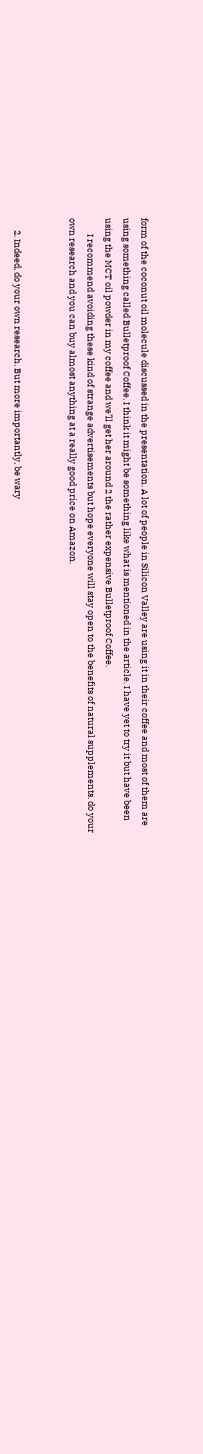form of the coconut oil molecule discussed in the presentation. A lot of people in Silicon Valley are using it in their coffee and most of them are using something called Bulletproof Coffee. I think it might be something like what is mentioned in the article. I have yet to try it but have been using the MCT oil powder in my coffee and we’ll get her around 2 the rather expensive Bulletproof Coffee.
        I recommend avoiding these kind of strange advertisements but hope everyone will stay open to the benefits of natural supplements. do your own research and you can buy almost anything at a really good price on Amazon.


      2. Indeed, do your own research. But more importantly, be wary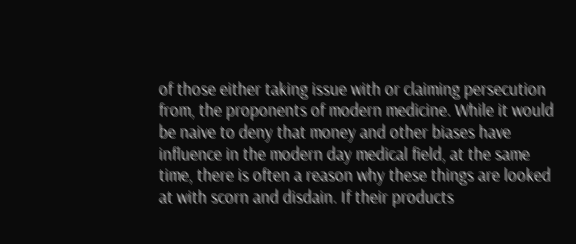of those either taking issue with or claiming persecution from, the proponents of modern medicine. While it would be naive to deny that money and other biases have influence in the modern day medical field, at the same time, there is often a reason why these things are looked at with scorn and disdain. If their products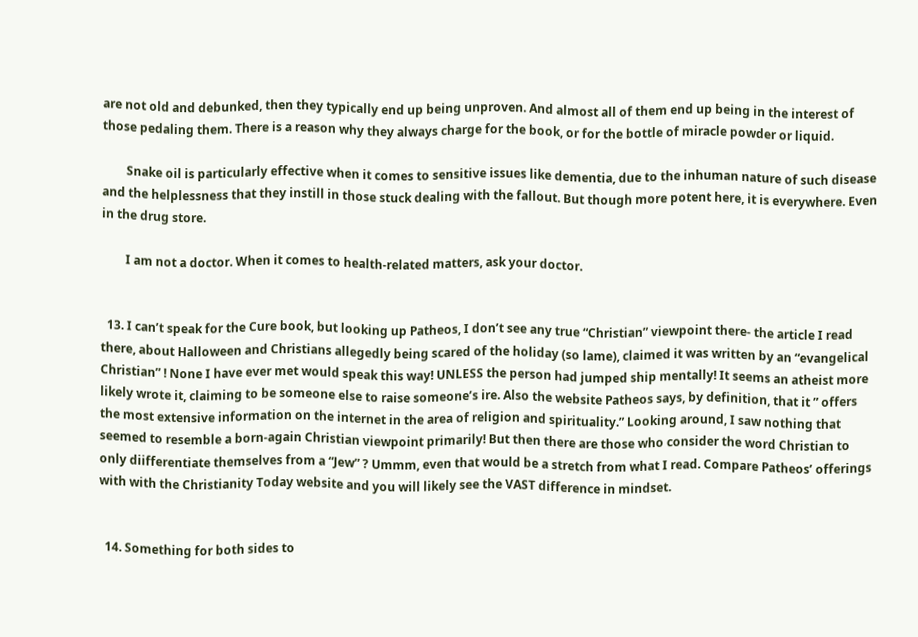are not old and debunked, then they typically end up being unproven. And almost all of them end up being in the interest of those pedaling them. There is a reason why they always charge for the book, or for the bottle of miracle powder or liquid.

        Snake oil is particularly effective when it comes to sensitive issues like dementia, due to the inhuman nature of such disease and the helplessness that they instill in those stuck dealing with the fallout. But though more potent here, it is everywhere. Even in the drug store.

        I am not a doctor. When it comes to health-related matters, ask your doctor.


  13. I can’t speak for the Cure book, but looking up Patheos, I don’t see any true “Christian” viewpoint there- the article I read there, about Halloween and Christians allegedly being scared of the holiday (so lame), claimed it was written by an “evangelical Christian” ! None I have ever met would speak this way! UNLESS the person had jumped ship mentally! It seems an atheist more likely wrote it, claiming to be someone else to raise someone’s ire. Also the website Patheos says, by definition, that it ” offers the most extensive information on the internet in the area of religion and spirituality.” Looking around, I saw nothing that seemed to resemble a born-again Christian viewpoint primarily! But then there are those who consider the word Christian to only diifferentiate themselves from a “Jew” ? Ummm, even that would be a stretch from what I read. Compare Patheos’ offerings with with the Christianity Today website and you will likely see the VAST difference in mindset.


  14. Something for both sides to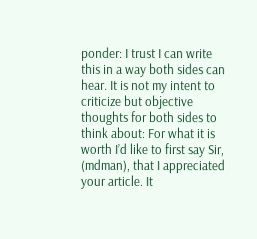ponder: I trust I can write this in a way both sides can hear. It is not my intent to criticize but objective thoughts for both sides to think about: For what it is worth I’d like to first say Sir, (mdman), that I appreciated your article. It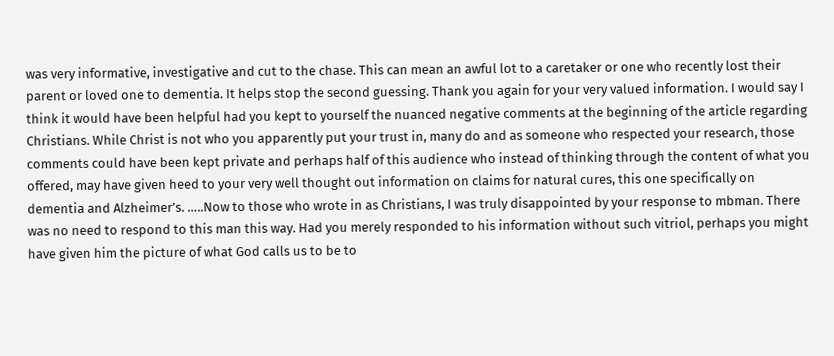was very informative, investigative and cut to the chase. This can mean an awful lot to a caretaker or one who recently lost their parent or loved one to dementia. It helps stop the second guessing. Thank you again for your very valued information. I would say I think it would have been helpful had you kept to yourself the nuanced negative comments at the beginning of the article regarding Christians. While Christ is not who you apparently put your trust in, many do and as someone who respected your research, those comments could have been kept private and perhaps half of this audience who instead of thinking through the content of what you offered, may have given heed to your very well thought out information on claims for natural cures, this one specifically on dementia and Alzheimer’s. …..Now to those who wrote in as Christians, I was truly disappointed by your response to mbman. There was no need to respond to this man this way. Had you merely responded to his information without such vitriol, perhaps you might have given him the picture of what God calls us to be to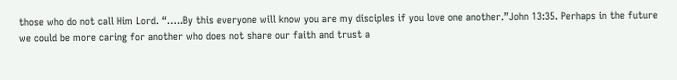those who do not call Him Lord. “…..By this everyone will know you are my disciples if you love one another.”John 13:35. Perhaps in the future we could be more caring for another who does not share our faith and trust a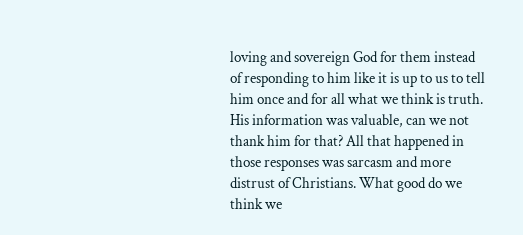loving and sovereign God for them instead of responding to him like it is up to us to tell him once and for all what we think is truth. His information was valuable, can we not thank him for that? All that happened in those responses was sarcasm and more distrust of Christians. What good do we think we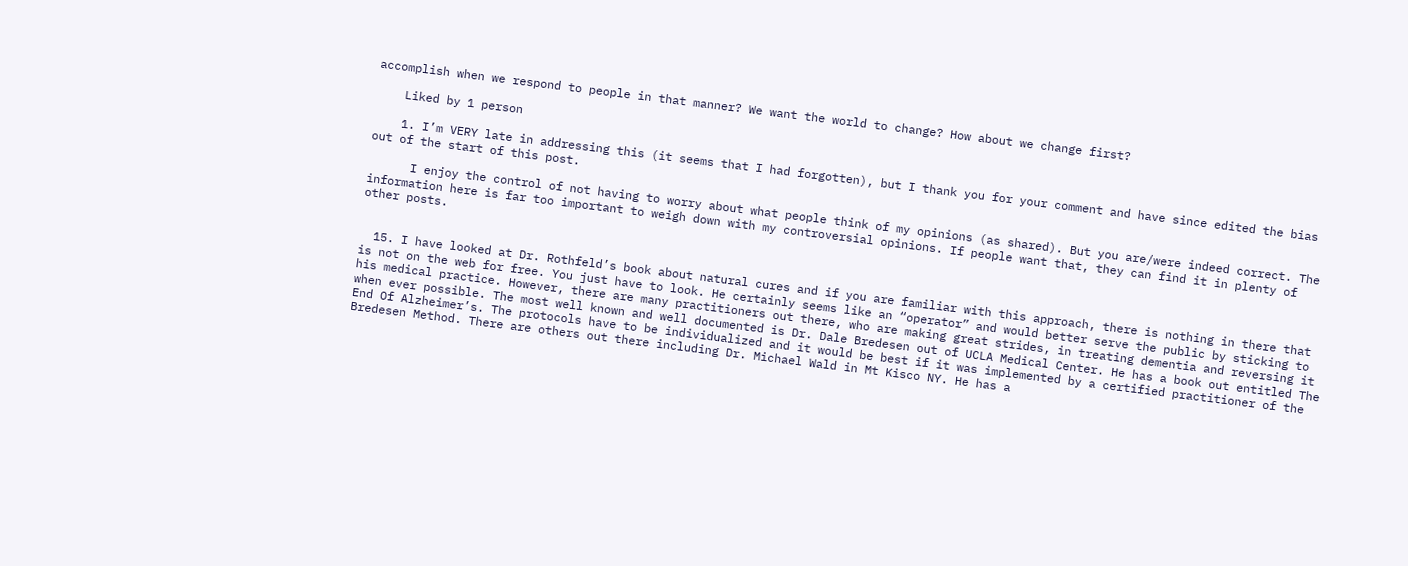accomplish when we respond to people in that manner? We want the world to change? How about we change first?

    Liked by 1 person

    1. I’m VERY late in addressing this (it seems that I had forgotten), but I thank you for your comment and have since edited the bias out of the start of this post.

      I enjoy the control of not having to worry about what people think of my opinions (as shared). But you are/were indeed correct. The information here is far too important to weigh down with my controversial opinions. If people want that, they can find it in plenty of other posts.


  15. I have looked at Dr. Rothfeld’s book about natural cures and if you are familiar with this approach, there is nothing in there that is not on the web for free. You just have to look. He certainly seems like an “operator” and would better serve the public by sticking to his medical practice. However, there are many practitioners out there, who are making great strides, in treating dementia and reversing it when ever possible. The most well known and well documented is Dr. Dale Bredesen out of UCLA Medical Center. He has a book out entitled The End Of Alzheimer’s. The protocols have to be individualized and it would be best if it was implemented by a certified practitioner of the Bredesen Method. There are others out there including Dr. Michael Wald in Mt Kisco NY. He has a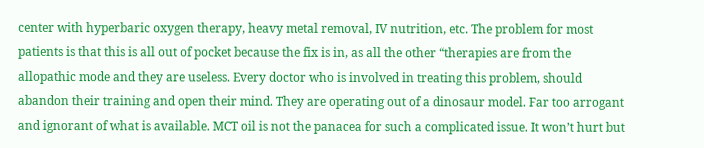center with hyperbaric oxygen therapy, heavy metal removal, IV nutrition, etc. The problem for most patients is that this is all out of pocket because the fix is in, as all the other “therapies are from the allopathic mode and they are useless. Every doctor who is involved in treating this problem, should abandon their training and open their mind. They are operating out of a dinosaur model. Far too arrogant and ignorant of what is available. MCT oil is not the panacea for such a complicated issue. It won’t hurt but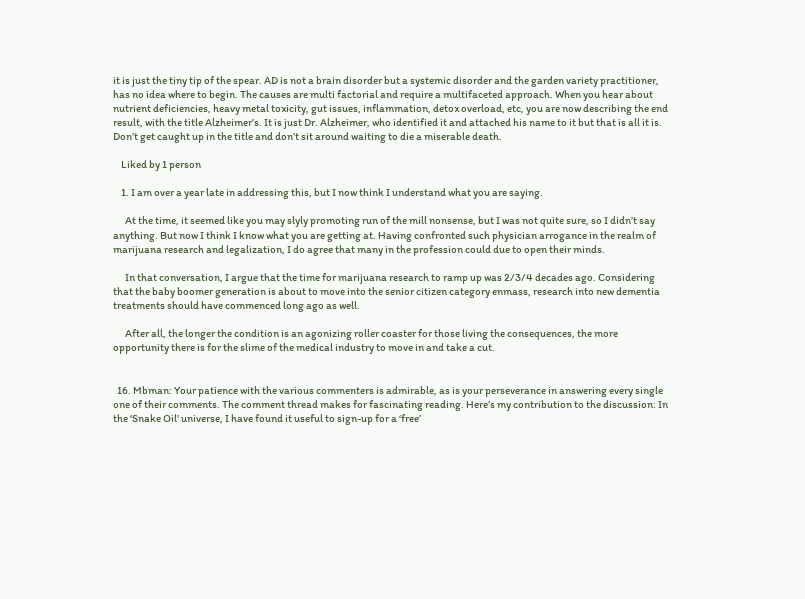it is just the tiny tip of the spear. AD is not a brain disorder but a systemic disorder and the garden variety practitioner, has no idea where to begin. The causes are multi factorial and require a multifaceted approach. When you hear about nutrient deficiencies, heavy metal toxicity, gut issues, inflammation, detox overload, etc, you are now describing the end result, with the title Alzheimer’s. It is just Dr. Alzheimer, who identified it and attached his name to it but that is all it is. Don’t get caught up in the title and don’t sit around waiting to die a miserable death.

    Liked by 1 person

    1. I am over a year late in addressing this, but I now think I understand what you are saying.

      At the time, it seemed like you may slyly promoting run of the mill nonsense, but I was not quite sure, so I didn’t say anything. But now I think I know what you are getting at. Having confronted such physician arrogance in the realm of marijuana research and legalization, I do agree that many in the profession could due to open their minds.

      In that conversation, I argue that the time for marijuana research to ramp up was 2/3/4 decades ago. Considering that the baby boomer generation is about to move into the senior citizen category enmass, research into new dementia treatments should have commenced long ago as well.

      After all, the longer the condition is an agonizing roller coaster for those living the consequences, the more opportunity there is for the slime of the medical industry to move in and take a cut.


  16. Mbman: Your patience with the various commenters is admirable, as is your perseverance in answering every single one of their comments. The comment thread makes for fascinating reading. Here’s my contribution to the discussion: In the ‘Snake Oil’ universe, I have found it useful to sign-up for a ‘free’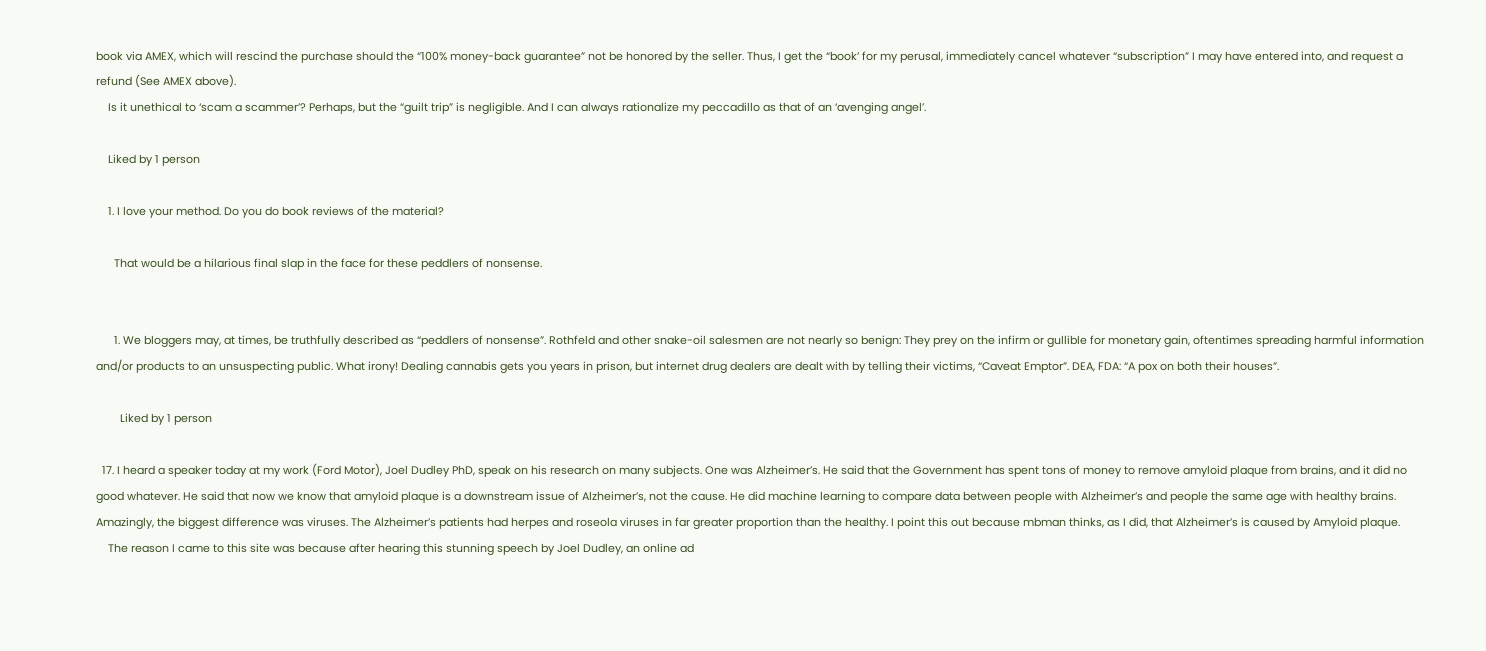book via AMEX, which will rescind the purchase should the “100% money-back guarantee” not be honored by the seller. Thus, I get the “book’ for my perusal, immediately cancel whatever “subscription” I may have entered into, and request a refund (See AMEX above).
    Is it unethical to ‘scam a scammer’? Perhaps, but the “guilt trip” is negligible. And I can always rationalize my peccadillo as that of an ‘avenging angel’.

    Liked by 1 person

    1. I love your method. Do you do book reviews of the material?

      That would be a hilarious final slap in the face for these peddlers of nonsense.


      1. We bloggers may, at times, be truthfully described as “peddlers of nonsense”. Rothfeld and other snake-oil salesmen are not nearly so benign: They prey on the infirm or gullible for monetary gain, oftentimes spreading harmful information and/or products to an unsuspecting public. What irony! Dealing cannabis gets you years in prison, but internet drug dealers are dealt with by telling their victims, “Caveat Emptor”. DEA, FDA: “A pox on both their houses”.

        Liked by 1 person

  17. I heard a speaker today at my work (Ford Motor), Joel Dudley PhD, speak on his research on many subjects. One was Alzheimer’s. He said that the Government has spent tons of money to remove amyloid plaque from brains, and it did no good whatever. He said that now we know that amyloid plaque is a downstream issue of Alzheimer’s, not the cause. He did machine learning to compare data between people with Alzheimer’s and people the same age with healthy brains. Amazingly, the biggest difference was viruses. The Alzheimer’s patients had herpes and roseola viruses in far greater proportion than the healthy. I point this out because mbman thinks, as I did, that Alzheimer’s is caused by Amyloid plaque.
    The reason I came to this site was because after hearing this stunning speech by Joel Dudley, an online ad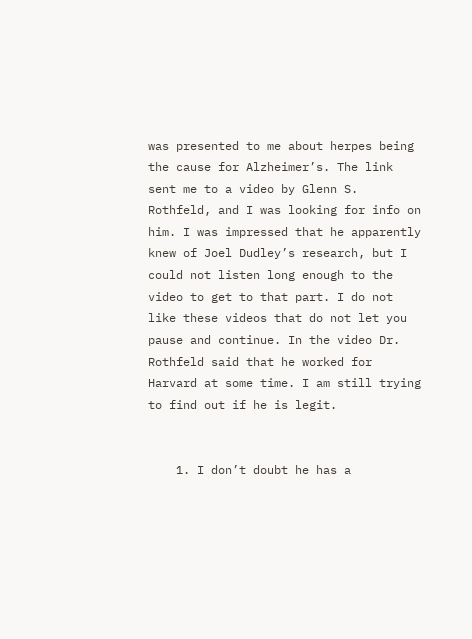was presented to me about herpes being the cause for Alzheimer’s. The link sent me to a video by Glenn S. Rothfeld, and I was looking for info on him. I was impressed that he apparently knew of Joel Dudley’s research, but I could not listen long enough to the video to get to that part. I do not like these videos that do not let you pause and continue. In the video Dr. Rothfeld said that he worked for Harvard at some time. I am still trying to find out if he is legit.


    1. I don’t doubt he has a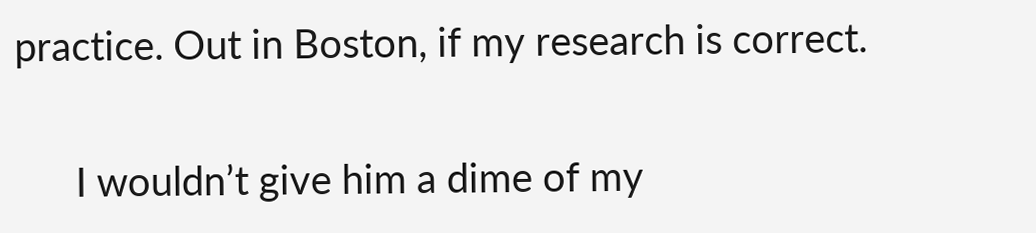practice. Out in Boston, if my research is correct.

      I wouldn’t give him a dime of my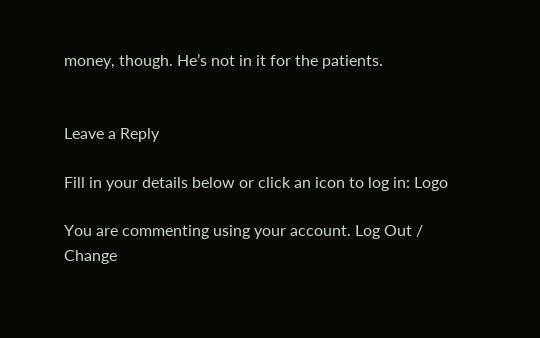money, though. He’s not in it for the patients.


Leave a Reply

Fill in your details below or click an icon to log in: Logo

You are commenting using your account. Log Out /  Change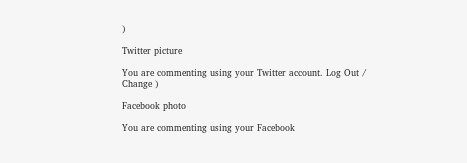)

Twitter picture

You are commenting using your Twitter account. Log Out /  Change )

Facebook photo

You are commenting using your Facebook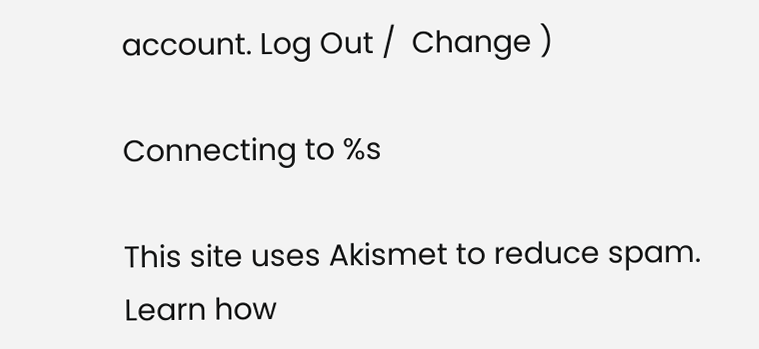account. Log Out /  Change )

Connecting to %s

This site uses Akismet to reduce spam. Learn how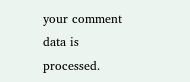your comment data is processed.